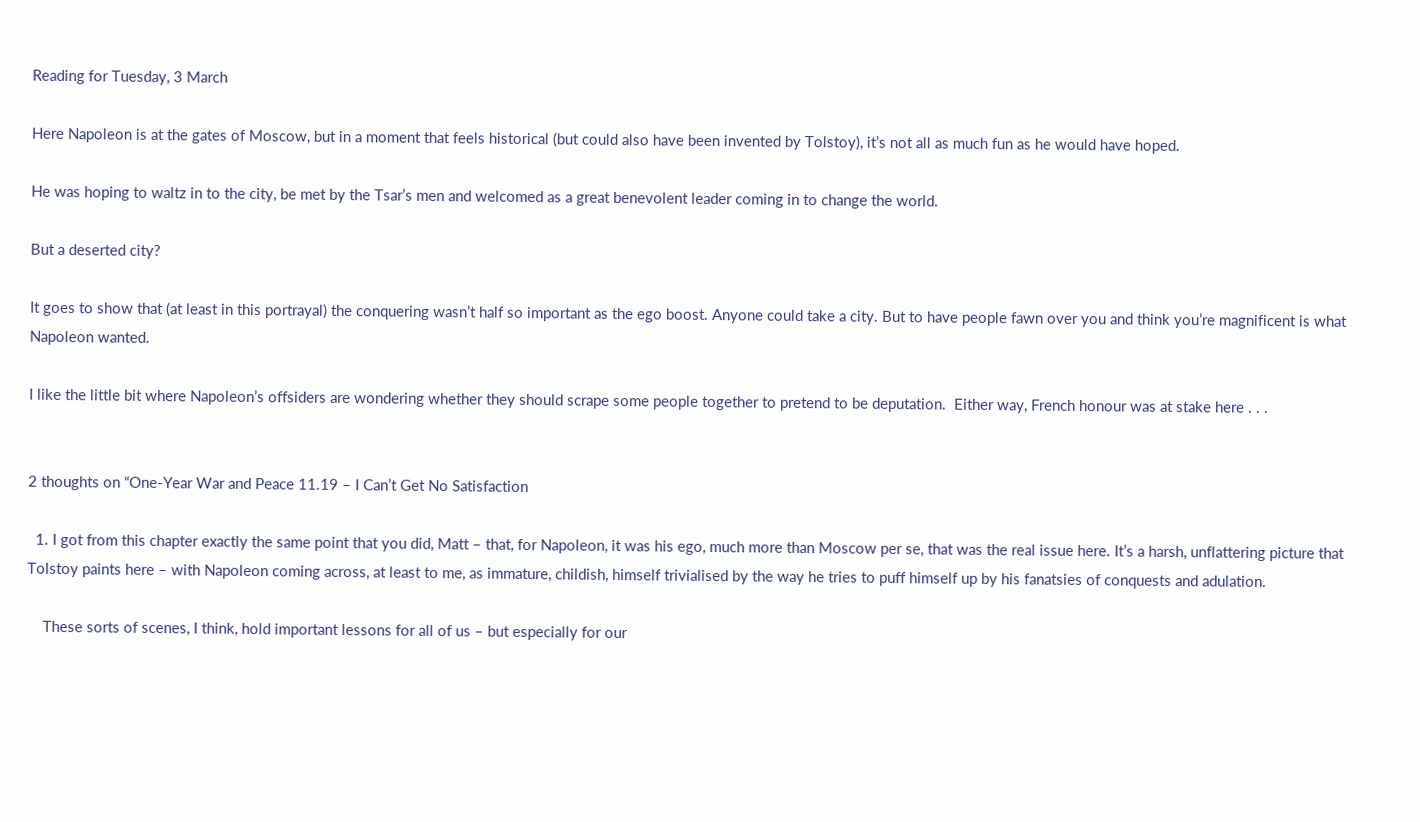Reading for Tuesday, 3 March

Here Napoleon is at the gates of Moscow, but in a moment that feels historical (but could also have been invented by Tolstoy), it’s not all as much fun as he would have hoped.

He was hoping to waltz in to the city, be met by the Tsar’s men and welcomed as a great benevolent leader coming in to change the world.

But a deserted city?

It goes to show that (at least in this portrayal) the conquering wasn’t half so important as the ego boost. Anyone could take a city. But to have people fawn over you and think you’re magnificent is what Napoleon wanted.

I like the little bit where Napoleon’s offsiders are wondering whether they should scrape some people together to pretend to be deputation.  Either way, French honour was at stake here . . .


2 thoughts on “One-Year War and Peace 11.19 – I Can’t Get No Satisfaction

  1. I got from this chapter exactly the same point that you did, Matt – that, for Napoleon, it was his ego, much more than Moscow per se, that was the real issue here. It’s a harsh, unflattering picture that Tolstoy paints here – with Napoleon coming across, at least to me, as immature, childish, himself trivialised by the way he tries to puff himself up by his fanatsies of conquests and adulation.

    These sorts of scenes, I think, hold important lessons for all of us – but especially for our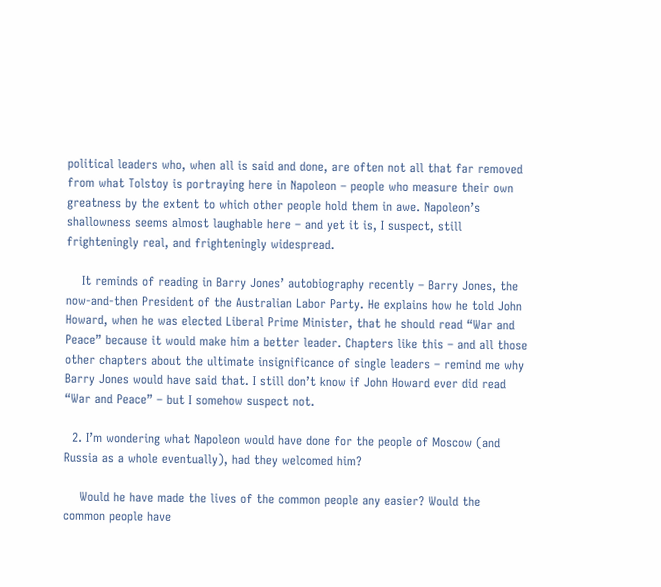political leaders who, when all is said and done, are often not all that far removed from what Tolstoy is portraying here in Napoleon – people who measure their own greatness by the extent to which other people hold them in awe. Napoleon’s shallowness seems almost laughable here – and yet it is, I suspect, still frighteningly real, and frighteningly widespread.

    It reminds of reading in Barry Jones’ autobiography recently – Barry Jones, the now-and-then President of the Australian Labor Party. He explains how he told John Howard, when he was elected Liberal Prime Minister, that he should read “War and Peace” because it would make him a better leader. Chapters like this – and all those other chapters about the ultimate insignificance of single leaders – remind me why Barry Jones would have said that. I still don’t know if John Howard ever did read “War and Peace” – but I somehow suspect not.

  2. I’m wondering what Napoleon would have done for the people of Moscow (and Russia as a whole eventually), had they welcomed him?

    Would he have made the lives of the common people any easier? Would the common people have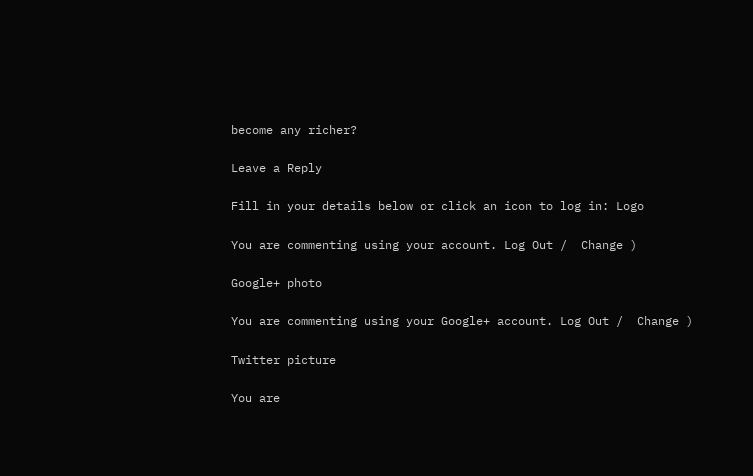become any richer?

Leave a Reply

Fill in your details below or click an icon to log in: Logo

You are commenting using your account. Log Out /  Change )

Google+ photo

You are commenting using your Google+ account. Log Out /  Change )

Twitter picture

You are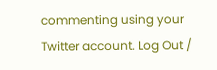commenting using your Twitter account. Log Out /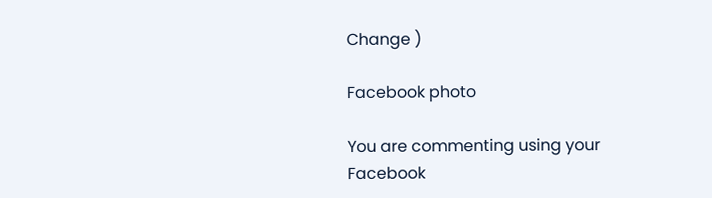Change )

Facebook photo

You are commenting using your Facebook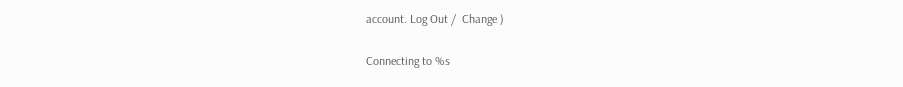account. Log Out /  Change )


Connecting to %s